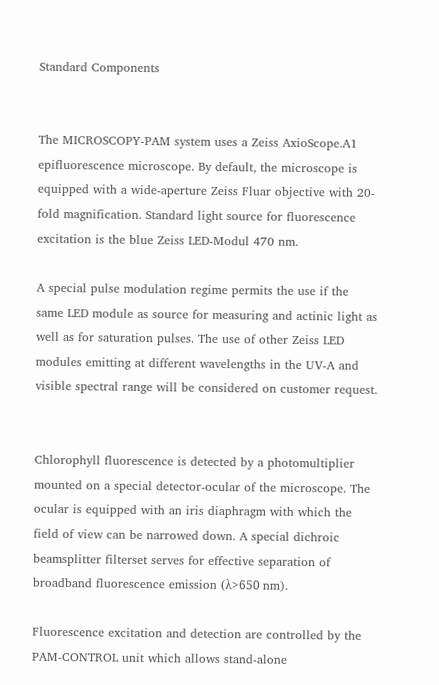Standard Components


The MICROSCOPY-PAM system uses a Zeiss AxioScope.A1 epifluorescence microscope. By default, the microscope is equipped with a wide-aperture Zeiss Fluar objective with 20-fold magnification. Standard light source for fluorescence excitation is the blue Zeiss LED-Modul 470 nm.

A special pulse modulation regime permits the use if the same LED module as source for measuring and actinic light as well as for saturation pulses. The use of other Zeiss LED modules emitting at different wavelengths in the UV-A and visible spectral range will be considered on customer request.


Chlorophyll fluorescence is detected by a photomultiplier mounted on a special detector-ocular of the microscope. The ocular is equipped with an iris diaphragm with which the field of view can be narrowed down. A special dichroic beamsplitter filterset serves for effective separation of broadband fluorescence emission (λ>650 nm).

Fluorescence excitation and detection are controlled by the PAM-CONTROL unit which allows stand-alone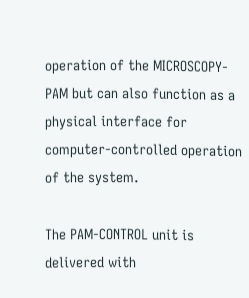operation of the MICROSCOPY-PAM but can also function as a physical interface for computer-controlled operation of the system.

The PAM-CONTROL unit is delivered with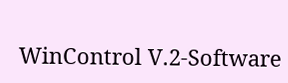WinControl V.2-Software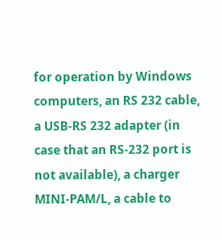for operation by Windows computers, an RS 232 cable, a USB-RS 232 adapter (in case that an RS-232 port is not available), a charger MINI-PAM/L, a cable to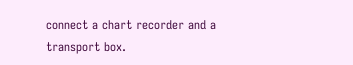connect a chart recorder and a transport box.